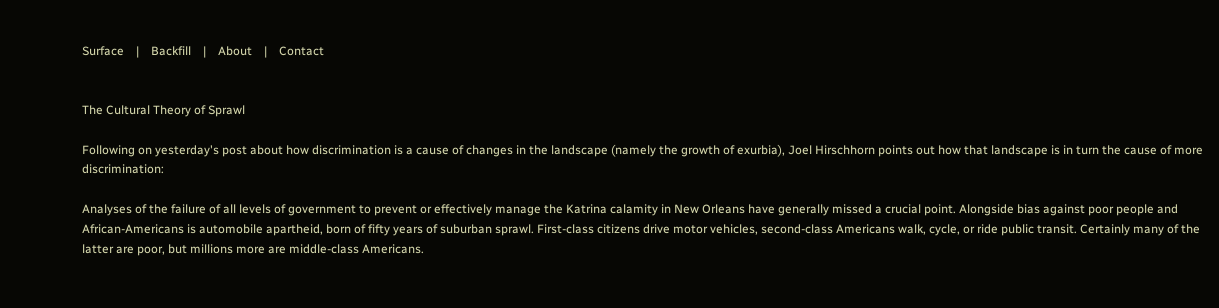Surface    |    Backfill    |    About    |    Contact


The Cultural Theory of Sprawl

Following on yesterday's post about how discrimination is a cause of changes in the landscape (namely the growth of exurbia), Joel Hirschhorn points out how that landscape is in turn the cause of more discrimination:

Analyses of the failure of all levels of government to prevent or effectively manage the Katrina calamity in New Orleans have generally missed a crucial point. Alongside bias against poor people and African-Americans is automobile apartheid, born of fifty years of suburban sprawl. First-class citizens drive motor vehicles, second-class Americans walk, cycle, or ride public transit. Certainly many of the latter are poor, but millions more are middle-class Americans.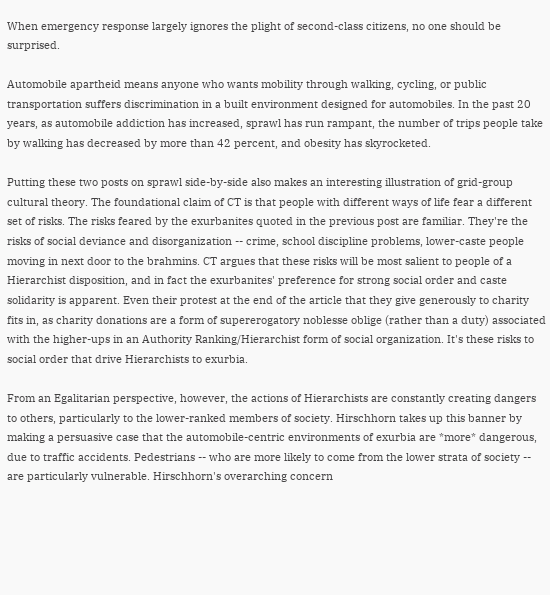When emergency response largely ignores the plight of second-class citizens, no one should be surprised.

Automobile apartheid means anyone who wants mobility through walking, cycling, or public transportation suffers discrimination in a built environment designed for automobiles. In the past 20 years, as automobile addiction has increased, sprawl has run rampant, the number of trips people take by walking has decreased by more than 42 percent, and obesity has skyrocketed.

Putting these two posts on sprawl side-by-side also makes an interesting illustration of grid-group cultural theory. The foundational claim of CT is that people with different ways of life fear a different set of risks. The risks feared by the exurbanites quoted in the previous post are familiar. They're the risks of social deviance and disorganization -- crime, school discipline problems, lower-caste people moving in next door to the brahmins. CT argues that these risks will be most salient to people of a Hierarchist disposition, and in fact the exurbanites' preference for strong social order and caste solidarity is apparent. Even their protest at the end of the article that they give generously to charity fits in, as charity donations are a form of supererogatory noblesse oblige (rather than a duty) associated with the higher-ups in an Authority Ranking/Hierarchist form of social organization. It's these risks to social order that drive Hierarchists to exurbia.

From an Egalitarian perspective, however, the actions of Hierarchists are constantly creating dangers to others, particularly to the lower-ranked members of society. Hirschhorn takes up this banner by making a persuasive case that the automobile-centric environments of exurbia are *more* dangerous, due to traffic accidents. Pedestrians -- who are more likely to come from the lower strata of society -- are particularly vulnerable. Hirschhorn's overarching concern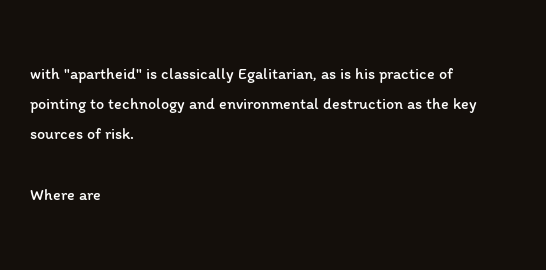with "apartheid" is classically Egalitarian, as is his practice of pointing to technology and environmental destruction as the key sources of risk.

Where are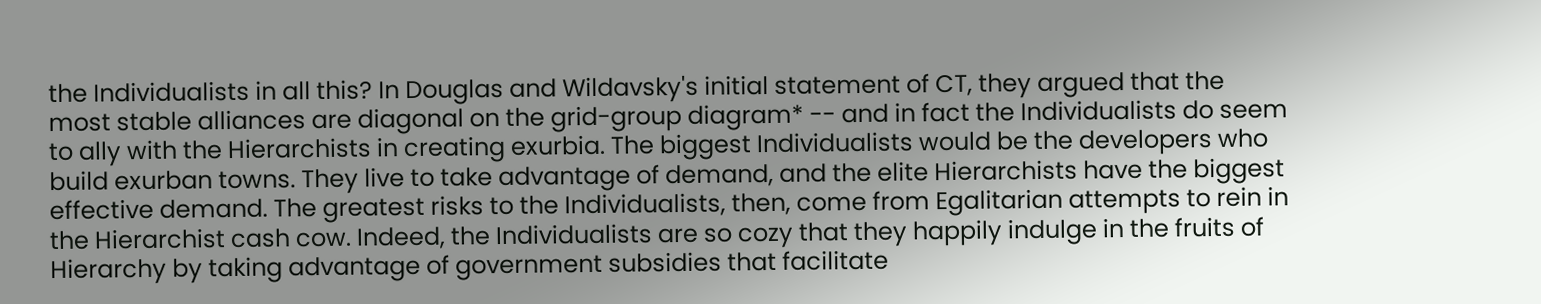the Individualists in all this? In Douglas and Wildavsky's initial statement of CT, they argued that the most stable alliances are diagonal on the grid-group diagram* -- and in fact the Individualists do seem to ally with the Hierarchists in creating exurbia. The biggest Individualists would be the developers who build exurban towns. They live to take advantage of demand, and the elite Hierarchists have the biggest effective demand. The greatest risks to the Individualists, then, come from Egalitarian attempts to rein in the Hierarchist cash cow. Indeed, the Individualists are so cozy that they happily indulge in the fruits of Hierarchy by taking advantage of government subsidies that facilitate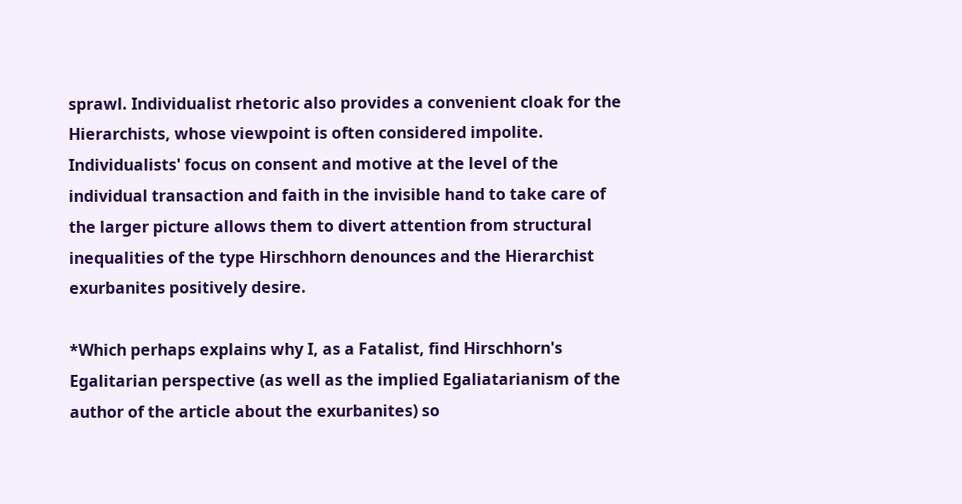sprawl. Individualist rhetoric also provides a convenient cloak for the Hierarchists, whose viewpoint is often considered impolite. Individualists' focus on consent and motive at the level of the individual transaction and faith in the invisible hand to take care of the larger picture allows them to divert attention from structural inequalities of the type Hirschhorn denounces and the Hierarchist exurbanites positively desire.

*Which perhaps explains why I, as a Fatalist, find Hirschhorn's Egalitarian perspective (as well as the implied Egaliatarianism of the author of the article about the exurbanites) so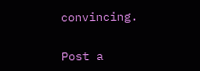convincing.


Post a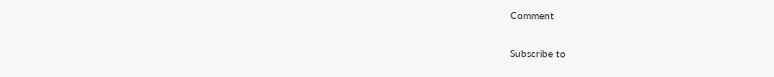Comment

Subscribe to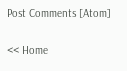Post Comments [Atom]

<< Home